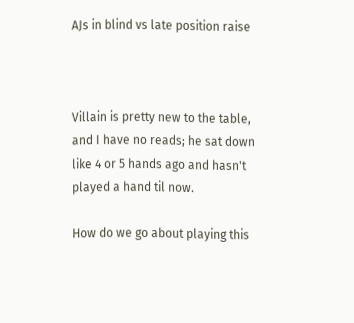AJs in blind vs late position raise



Villain is pretty new to the table, and I have no reads; he sat down like 4 or 5 hands ago and hasn't played a hand til now.

How do we go about playing this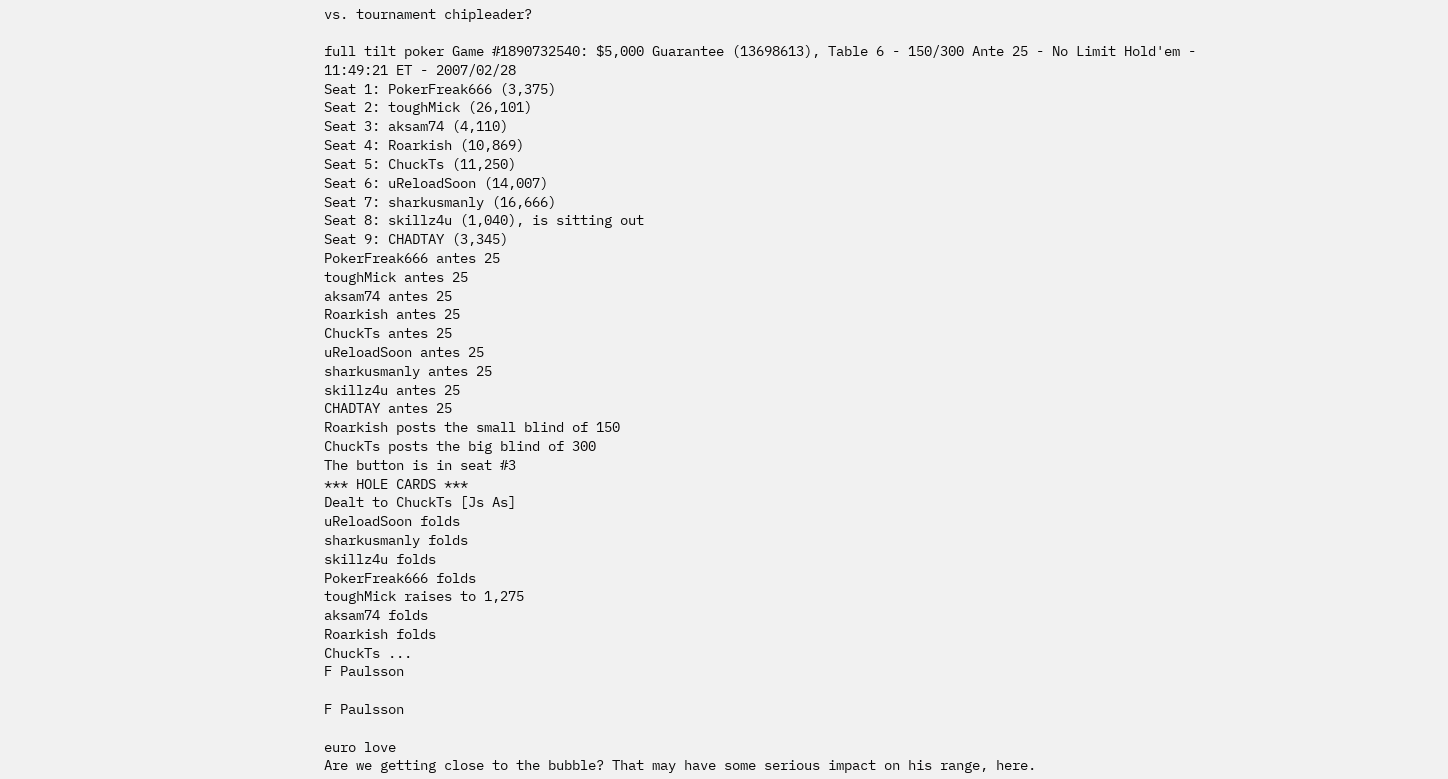vs. tournament chipleader?

full tilt poker Game #1890732540: $5,000 Guarantee (13698613), Table 6 - 150/300 Ante 25 - No Limit Hold'em - 11:49:21 ET - 2007/02/28
Seat 1: PokerFreak666 (3,375)
Seat 2: toughMick (26,101)
Seat 3: aksam74 (4,110)
Seat 4: Roarkish (10,869)
Seat 5: ChuckTs (11,250)
Seat 6: uReloadSoon (14,007)
Seat 7: sharkusmanly (16,666)
Seat 8: skillz4u (1,040), is sitting out
Seat 9: CHADTAY (3,345)
PokerFreak666 antes 25
toughMick antes 25
aksam74 antes 25
Roarkish antes 25
ChuckTs antes 25
uReloadSoon antes 25
sharkusmanly antes 25
skillz4u antes 25
CHADTAY antes 25
Roarkish posts the small blind of 150
ChuckTs posts the big blind of 300
The button is in seat #3
*** HOLE CARDS ***
Dealt to ChuckTs [Js As]
uReloadSoon folds
sharkusmanly folds
skillz4u folds
PokerFreak666 folds
toughMick raises to 1,275
aksam74 folds
Roarkish folds
ChuckTs ...
F Paulsson

F Paulsson

euro love
Are we getting close to the bubble? That may have some serious impact on his range, here.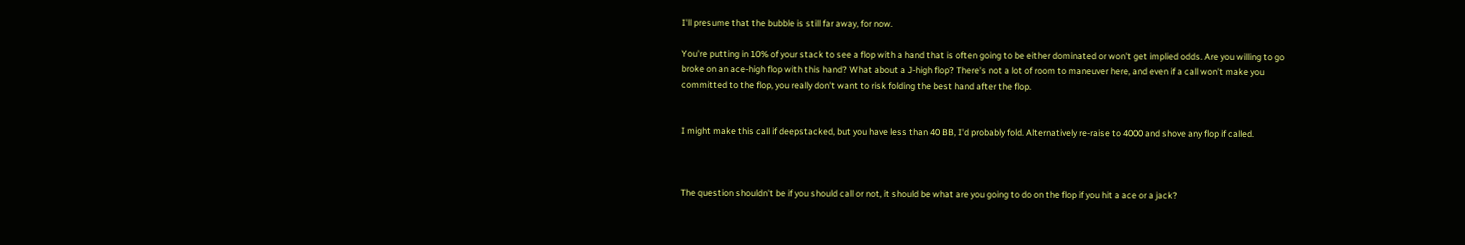I'll presume that the bubble is still far away, for now.

You're putting in 10% of your stack to see a flop with a hand that is often going to be either dominated or won't get implied odds. Are you willing to go broke on an ace-high flop with this hand? What about a J-high flop? There's not a lot of room to maneuver here, and even if a call won't make you committed to the flop, you really don't want to risk folding the best hand after the flop.


I might make this call if deepstacked, but you have less than 40 BB, I'd probably fold. Alternatively re-raise to 4000 and shove any flop if called.



The question shouldn't be if you should call or not, it should be what are you going to do on the flop if you hit a ace or a jack?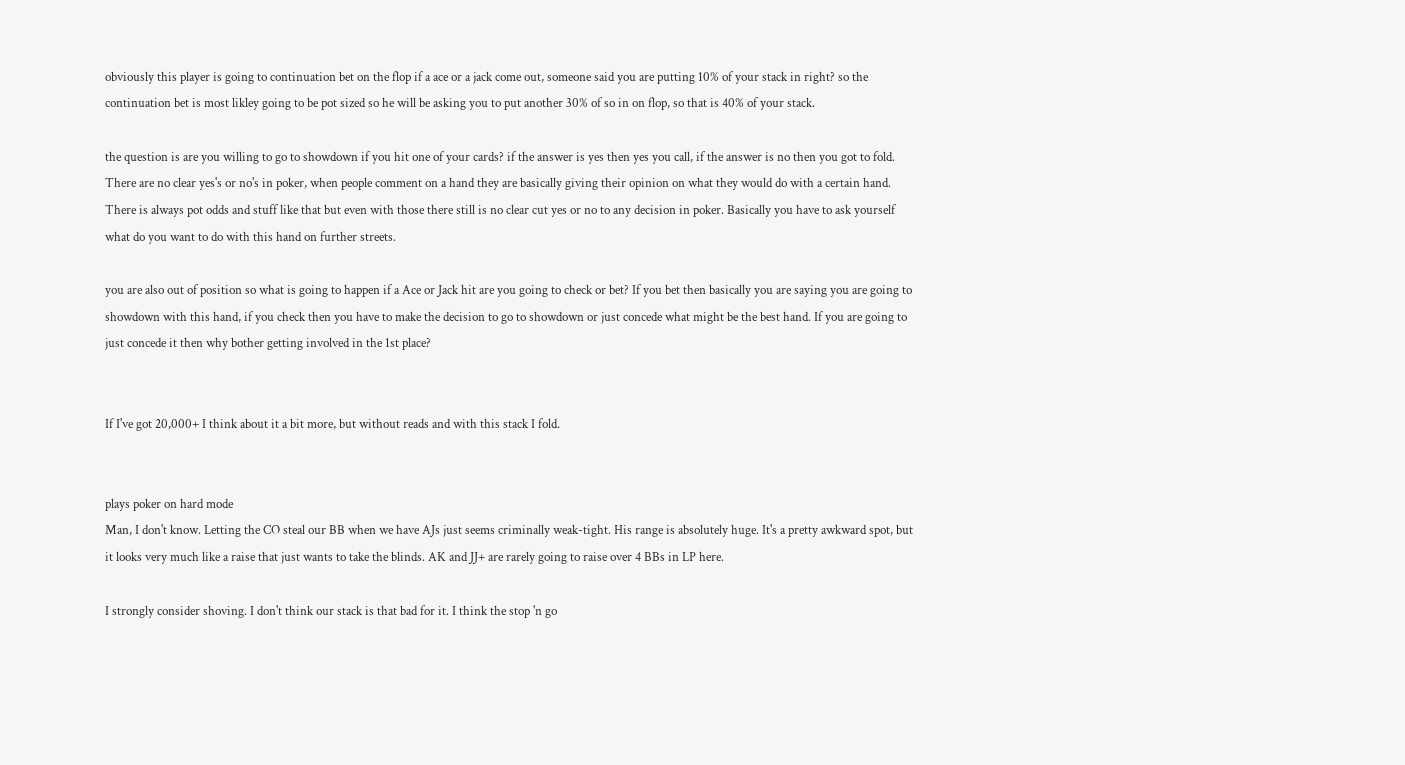obviously this player is going to continuation bet on the flop if a ace or a jack come out, someone said you are putting 10% of your stack in right? so the continuation bet is most likley going to be pot sized so he will be asking you to put another 30% of so in on flop, so that is 40% of your stack.

the question is are you willing to go to showdown if you hit one of your cards? if the answer is yes then yes you call, if the answer is no then you got to fold. There are no clear yes's or no's in poker, when people comment on a hand they are basically giving their opinion on what they would do with a certain hand. There is always pot odds and stuff like that but even with those there still is no clear cut yes or no to any decision in poker. Basically you have to ask yourself what do you want to do with this hand on further streets.

you are also out of position so what is going to happen if a Ace or Jack hit are you going to check or bet? If you bet then basically you are saying you are going to showdown with this hand, if you check then you have to make the decision to go to showdown or just concede what might be the best hand. If you are going to just concede it then why bother getting involved in the 1st place?


If I've got 20,000+ I think about it a bit more, but without reads and with this stack I fold.


plays poker on hard mode
Man, I don't know. Letting the CO steal our BB when we have AJs just seems criminally weak-tight. His range is absolutely huge. It's a pretty awkward spot, but it looks very much like a raise that just wants to take the blinds. AK and JJ+ are rarely going to raise over 4 BBs in LP here.

I strongly consider shoving. I don't think our stack is that bad for it. I think the stop 'n go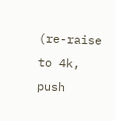(re-raise to 4k, push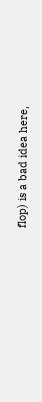flop) is a bad idea here,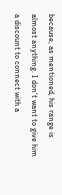because, as mentioned, his range is almost anything. I don't want to give him a discount to connect with a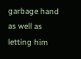garbage hand as well as letting him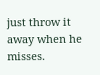just throw it away when he misses.